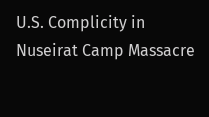U.S. Complicity in Nuseirat Camp Massacre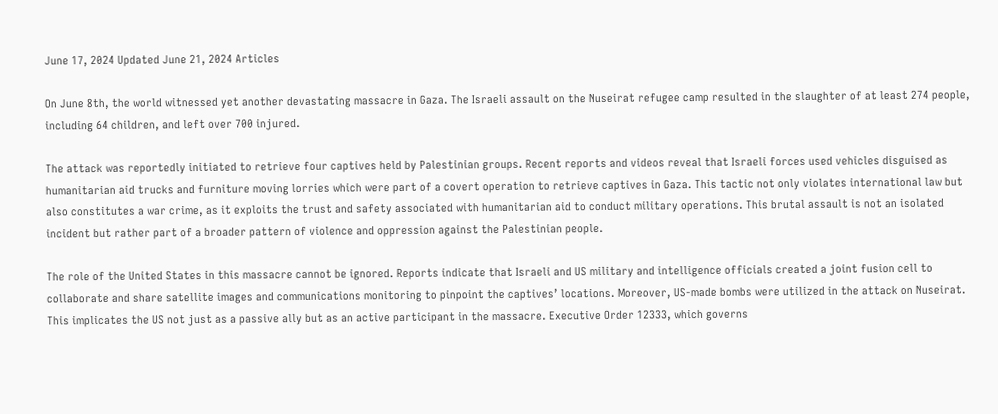June 17, 2024 Updated June 21, 2024 Articles

On June 8th, the world witnessed yet another devastating massacre in Gaza. The Israeli assault on the Nuseirat refugee camp resulted in the slaughter of at least 274 people, including 64 children, and left over 700 injured.

The attack was reportedly initiated to retrieve four captives held by Palestinian groups. Recent reports and videos reveal that Israeli forces used vehicles disguised as humanitarian aid trucks and furniture moving lorries which were part of a covert operation to retrieve captives in Gaza. This tactic not only violates international law but also constitutes a war crime, as it exploits the trust and safety associated with humanitarian aid to conduct military operations. This brutal assault is not an isolated incident but rather part of a broader pattern of violence and oppression against the Palestinian people.

The role of the United States in this massacre cannot be ignored. Reports indicate that Israeli and US military and intelligence officials created a joint fusion cell to collaborate and share satellite images and communications monitoring to pinpoint the captives’ locations. Moreover, US-made bombs were utilized in the attack on Nuseirat. This implicates the US not just as a passive ally but as an active participant in the massacre. Executive Order 12333, which governs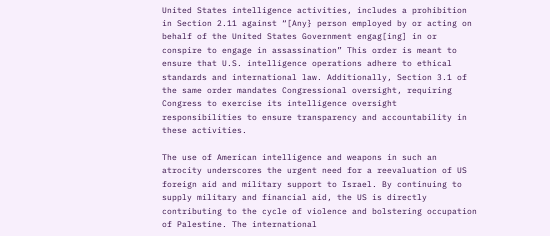United States intelligence activities, includes a prohibition in Section 2.11 against “[Any} person employed by or acting on behalf of the United States Government engag[ing] in or conspire to engage in assassination” This order is meant to ensure that U.S. intelligence operations adhere to ethical standards and international law. Additionally, Section 3.1 of the same order mandates Congressional oversight, requiring Congress to exercise its intelligence oversight responsibilities to ensure transparency and accountability in these activities.

The use of American intelligence and weapons in such an atrocity underscores the urgent need for a reevaluation of US foreign aid and military support to Israel. By continuing to supply military and financial aid, the US is directly contributing to the cycle of violence and bolstering occupation of Palestine. The international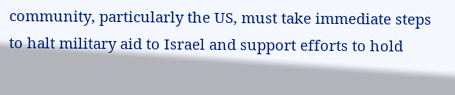community, particularly the US, must take immediate steps to halt military aid to Israel and support efforts to hold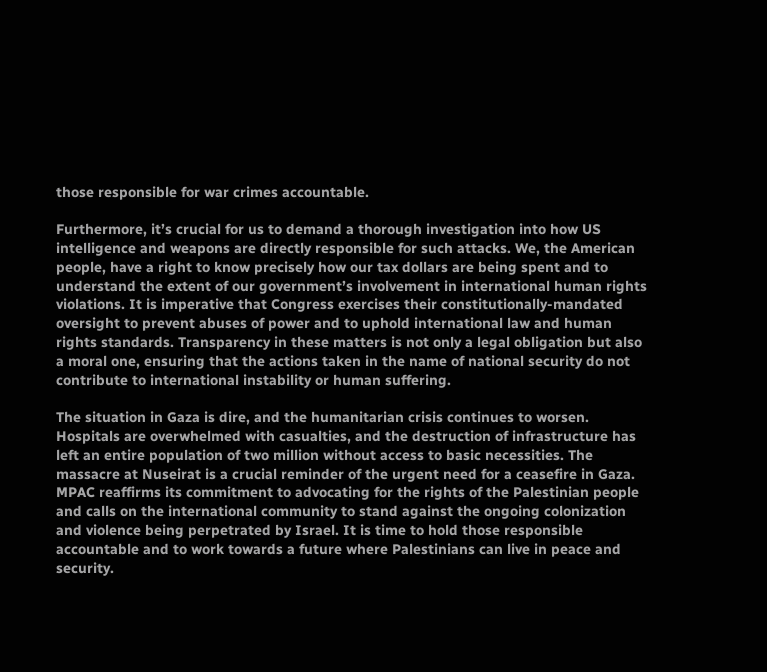those responsible for war crimes accountable.

Furthermore, it’s crucial for us to demand a thorough investigation into how US intelligence and weapons are directly responsible for such attacks. We, the American people, have a right to know precisely how our tax dollars are being spent and to understand the extent of our government’s involvement in international human rights violations. It is imperative that Congress exercises their constitutionally-mandated oversight to prevent abuses of power and to uphold international law and human rights standards. Transparency in these matters is not only a legal obligation but also a moral one, ensuring that the actions taken in the name of national security do not contribute to international instability or human suffering.

The situation in Gaza is dire, and the humanitarian crisis continues to worsen. Hospitals are overwhelmed with casualties, and the destruction of infrastructure has left an entire population of two million without access to basic necessities. The massacre at Nuseirat is a crucial reminder of the urgent need for a ceasefire in Gaza. MPAC reaffirms its commitment to advocating for the rights of the Palestinian people and calls on the international community to stand against the ongoing colonization and violence being perpetrated by Israel. It is time to hold those responsible accountable and to work towards a future where Palestinians can live in peace and security.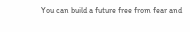You can build a future free from fear and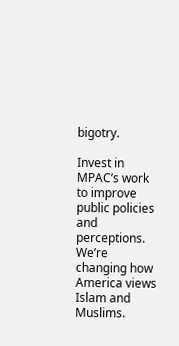bigotry.

Invest in MPAC’s work to improve public policies and perceptions. We’re changing how America views Islam and Muslims.